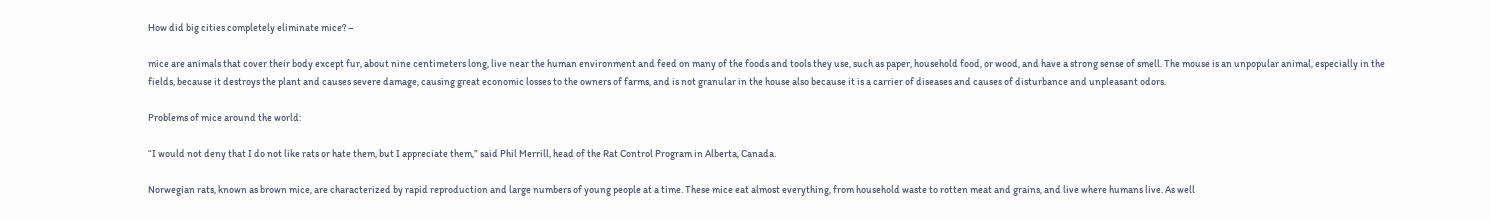How did big cities completely eliminate mice? –

mice are animals that cover their body except fur, about nine centimeters long, live near the human environment and feed on many of the foods and tools they use, such as paper, household food, or wood, and have a strong sense of smell. The mouse is an unpopular animal, especially in the fields, because it destroys the plant and causes severe damage, causing great economic losses to the owners of farms, and is not granular in the house also because it is a carrier of diseases and causes of disturbance and unpleasant odors.

Problems of mice around the world:

“I would not deny that I do not like rats or hate them, but I appreciate them,” said Phil Merrill, head of the Rat Control Program in Alberta, Canada.

Norwegian rats, known as brown mice, are characterized by rapid reproduction and large numbers of young people at a time. These mice eat almost everything, from household waste to rotten meat and grains, and live where humans live. As well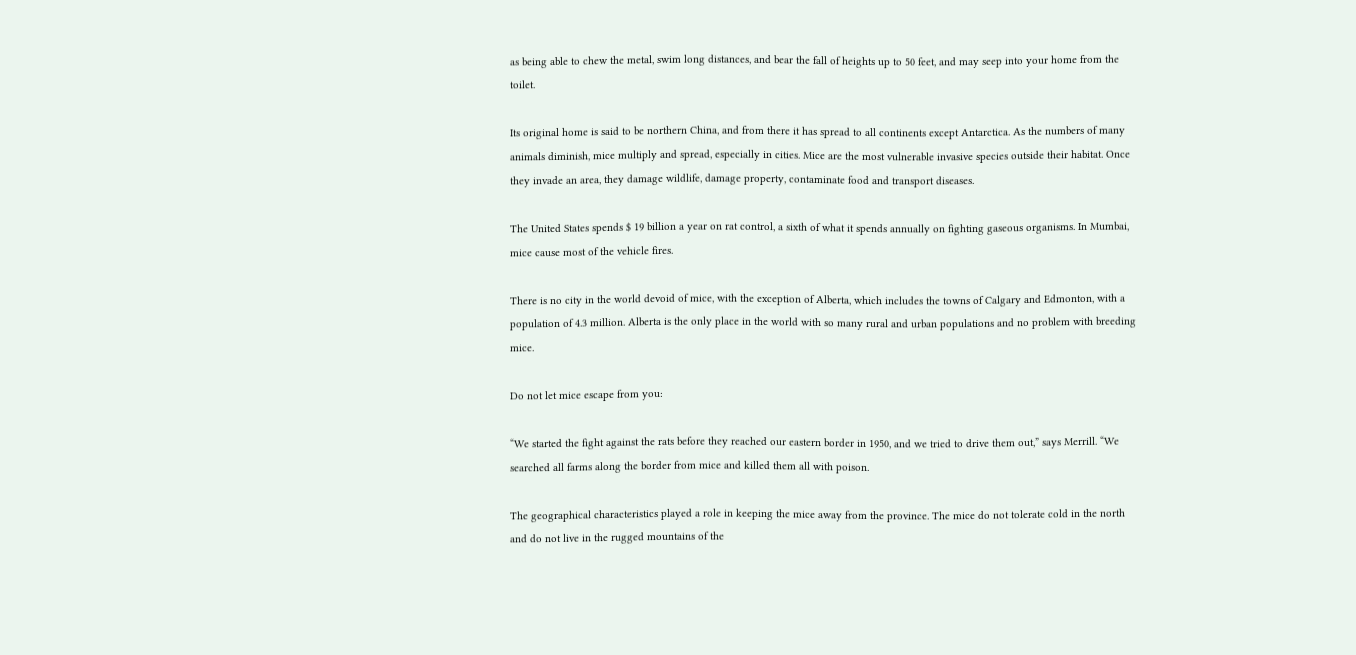as being able to chew the metal, swim long distances, and bear the fall of heights up to 50 feet, and may seep into your home from the toilet.

Its original home is said to be northern China, and from there it has spread to all continents except Antarctica. As the numbers of many animals diminish, mice multiply and spread, especially in cities. Mice are the most vulnerable invasive species outside their habitat. Once they invade an area, they damage wildlife, damage property, contaminate food and transport diseases.

The United States spends $ 19 billion a year on rat control, a sixth of what it spends annually on fighting gaseous organisms. In Mumbai, mice cause most of the vehicle fires.

There is no city in the world devoid of mice, with the exception of Alberta, which includes the towns of Calgary and Edmonton, with a population of 4.3 million. Alberta is the only place in the world with so many rural and urban populations and no problem with breeding mice.

Do not let mice escape from you:

“We started the fight against the rats before they reached our eastern border in 1950, and we tried to drive them out,” says Merrill. “We searched all farms along the border from mice and killed them all with poison.

The geographical characteristics played a role in keeping the mice away from the province. The mice do not tolerate cold in the north and do not live in the rugged mountains of the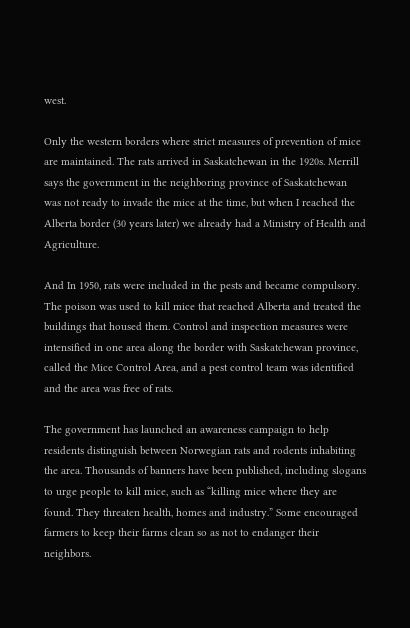west.

Only the western borders where strict measures of prevention of mice are maintained. The rats arrived in Saskatchewan in the 1920s. Merrill says the government in the neighboring province of Saskatchewan was not ready to invade the mice at the time, but when I reached the Alberta border (30 years later) we already had a Ministry of Health and Agriculture.

And In 1950, rats were included in the pests and became compulsory. The poison was used to kill mice that reached Alberta and treated the buildings that housed them. Control and inspection measures were intensified in one area along the border with Saskatchewan province, called the Mice Control Area, and a pest control team was identified and the area was free of rats.

The government has launched an awareness campaign to help residents distinguish between Norwegian rats and rodents inhabiting the area. Thousands of banners have been published, including slogans to urge people to kill mice, such as “killing mice where they are found. They threaten health, homes and industry.” Some encouraged farmers to keep their farms clean so as not to endanger their neighbors.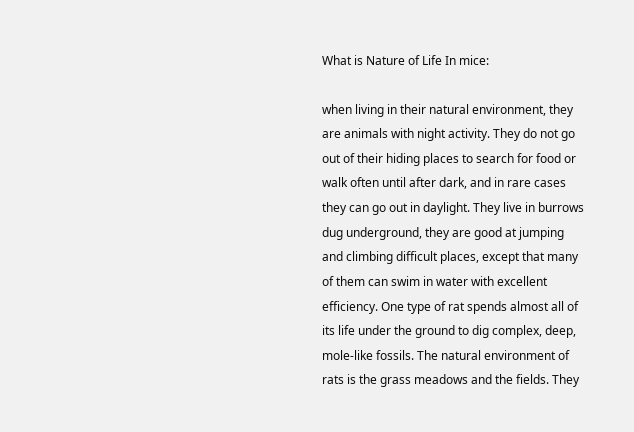What is Nature of Life In mice:

when living in their natural environment, they are animals with night activity. They do not go out of their hiding places to search for food or walk often until after dark, and in rare cases they can go out in daylight. They live in burrows dug underground, they are good at jumping and climbing difficult places, except that many of them can swim in water with excellent efficiency. One type of rat spends almost all of its life under the ground to dig complex, deep, mole-like fossils. The natural environment of rats is the grass meadows and the fields. They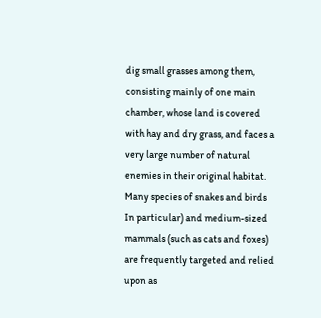dig small grasses among them, consisting mainly of one main chamber, whose land is covered with hay and dry grass, and faces a very large number of natural enemies in their original habitat. Many species of snakes and birds In particular) and medium-sized mammals (such as cats and foxes) are frequently targeted and relied upon as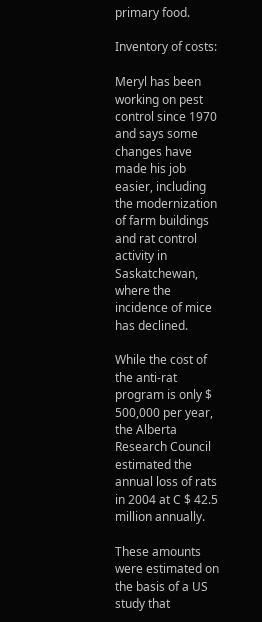primary food.

Inventory of costs:

Meryl has been working on pest control since 1970 and says some changes have made his job easier, including the modernization of farm buildings and rat control activity in Saskatchewan, where the incidence of mice has declined.

While the cost of the anti-rat program is only $ 500,000 per year, the Alberta Research Council estimated the annual loss of rats in 2004 at C $ 42.5 million annually.

These amounts were estimated on the basis of a US study that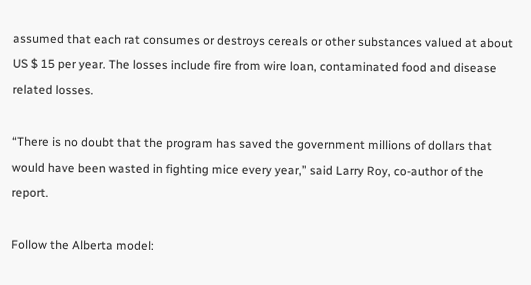assumed that each rat consumes or destroys cereals or other substances valued at about US $ 15 per year. The losses include fire from wire loan, contaminated food and disease related losses.

“There is no doubt that the program has saved the government millions of dollars that would have been wasted in fighting mice every year,” said Larry Roy, co-author of the report.

Follow the Alberta model: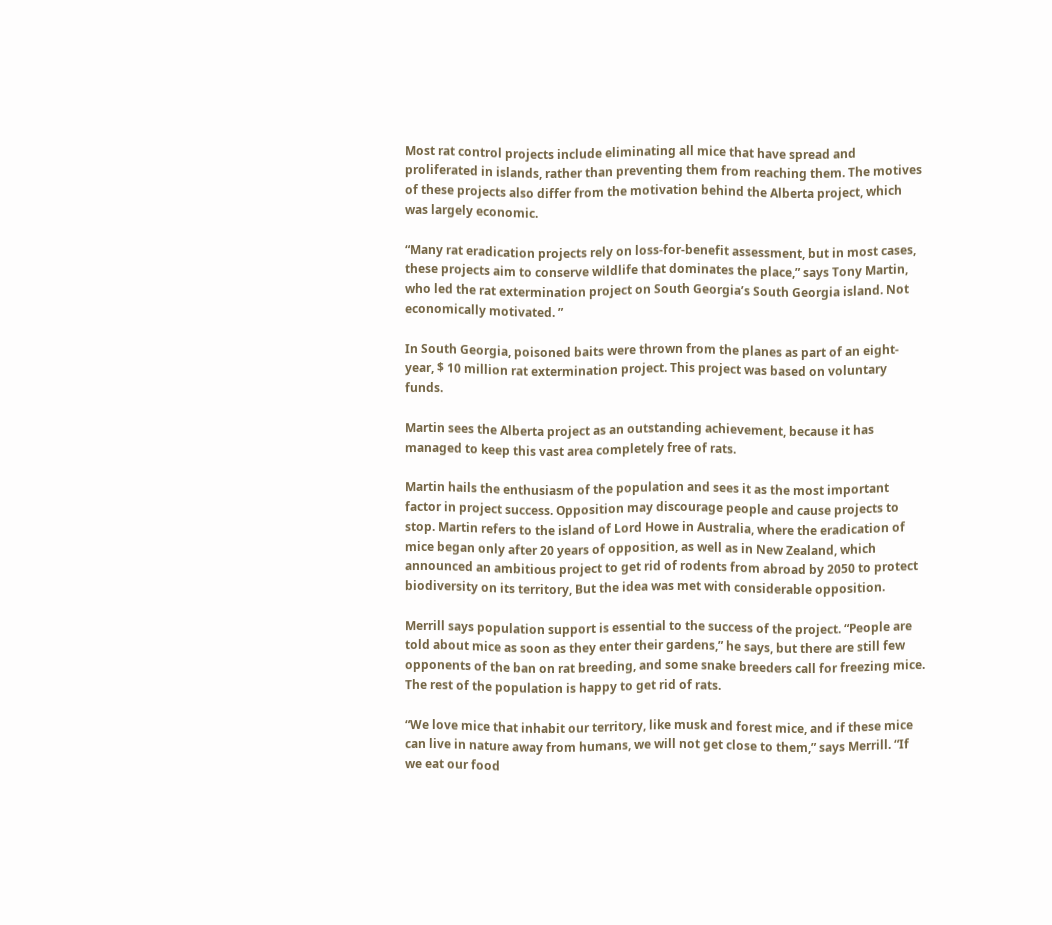Most rat control projects include eliminating all mice that have spread and proliferated in islands, rather than preventing them from reaching them. The motives of these projects also differ from the motivation behind the Alberta project, which was largely economic.

“Many rat eradication projects rely on loss-for-benefit assessment, but in most cases, these projects aim to conserve wildlife that dominates the place,” says Tony Martin, who led the rat extermination project on South Georgia’s South Georgia island. Not economically motivated. ”

In South Georgia, poisoned baits were thrown from the planes as part of an eight-year, $ 10 million rat extermination project. This project was based on voluntary funds.

Martin sees the Alberta project as an outstanding achievement, because it has managed to keep this vast area completely free of rats.

Martin hails the enthusiasm of the population and sees it as the most important factor in project success. Opposition may discourage people and cause projects to stop. Martin refers to the island of Lord Howe in Australia, where the eradication of mice began only after 20 years of opposition, as well as in New Zealand, which announced an ambitious project to get rid of rodents from abroad by 2050 to protect biodiversity on its territory, But the idea was met with considerable opposition.

Merrill says population support is essential to the success of the project. “People are told about mice as soon as they enter their gardens,” he says, but there are still few opponents of the ban on rat breeding, and some snake breeders call for freezing mice. The rest of the population is happy to get rid of rats.

“We love mice that inhabit our territory, like musk and forest mice, and if these mice can live in nature away from humans, we will not get close to them,” says Merrill. “If we eat our food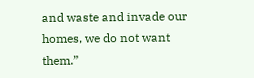and waste and invade our homes, we do not want them.”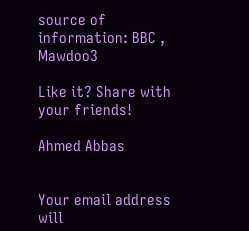source of information: BBC , Mawdoo3

Like it? Share with your friends!

Ahmed Abbas


Your email address will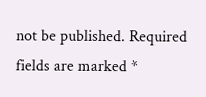not be published. Required fields are marked *